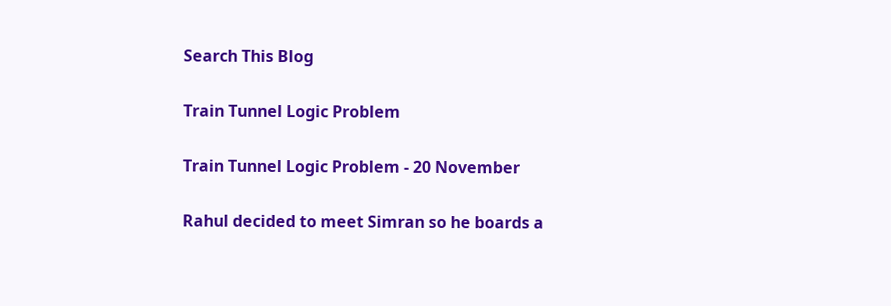Search This Blog

Train Tunnel Logic Problem

Train Tunnel Logic Problem - 20 November

Rahul decided to meet Simran so he boards a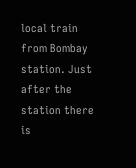local train from Bombay station. Just after the station there is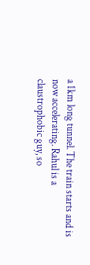a 1km long tunnel. The train starts and is now accelerating. Rahul is a claustrophobic guy, so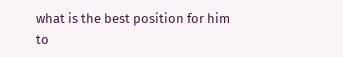what is the best position for him to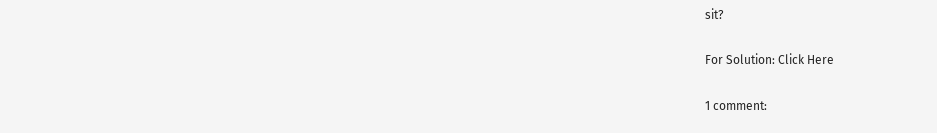sit?

For Solution: Click Here

1 comment: